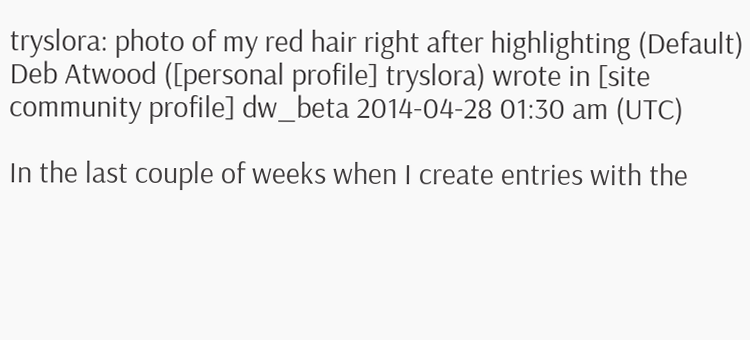tryslora: photo of my red hair right after highlighting (Default)
Deb Atwood ([personal profile] tryslora) wrote in [site community profile] dw_beta 2014-04-28 01:30 am (UTC)

In the last couple of weeks when I create entries with the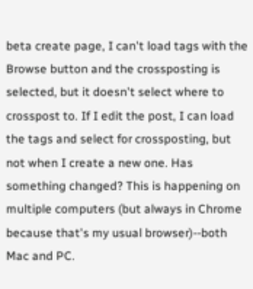beta create page, I can't load tags with the Browse button and the crossposting is selected, but it doesn't select where to crosspost to. If I edit the post, I can load the tags and select for crossposting, but not when I create a new one. Has something changed? This is happening on multiple computers (but always in Chrome because that's my usual browser)--both Mac and PC.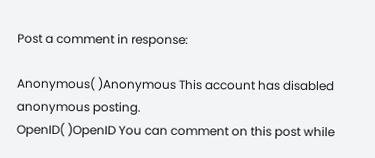Post a comment in response:

Anonymous( )Anonymous This account has disabled anonymous posting.
OpenID( )OpenID You can comment on this post while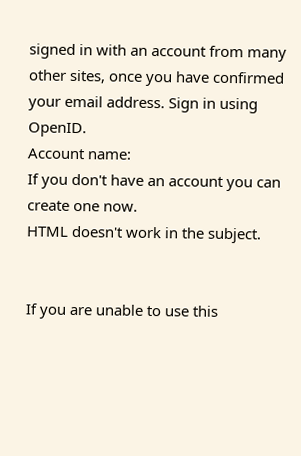signed in with an account from many other sites, once you have confirmed your email address. Sign in using OpenID.
Account name:
If you don't have an account you can create one now.
HTML doesn't work in the subject.


If you are unable to use this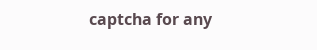captcha for any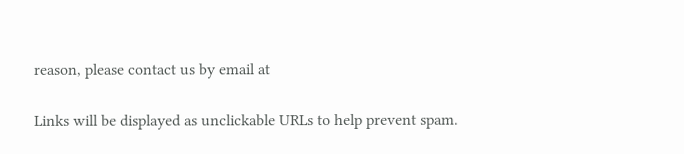reason, please contact us by email at

Links will be displayed as unclickable URLs to help prevent spam.